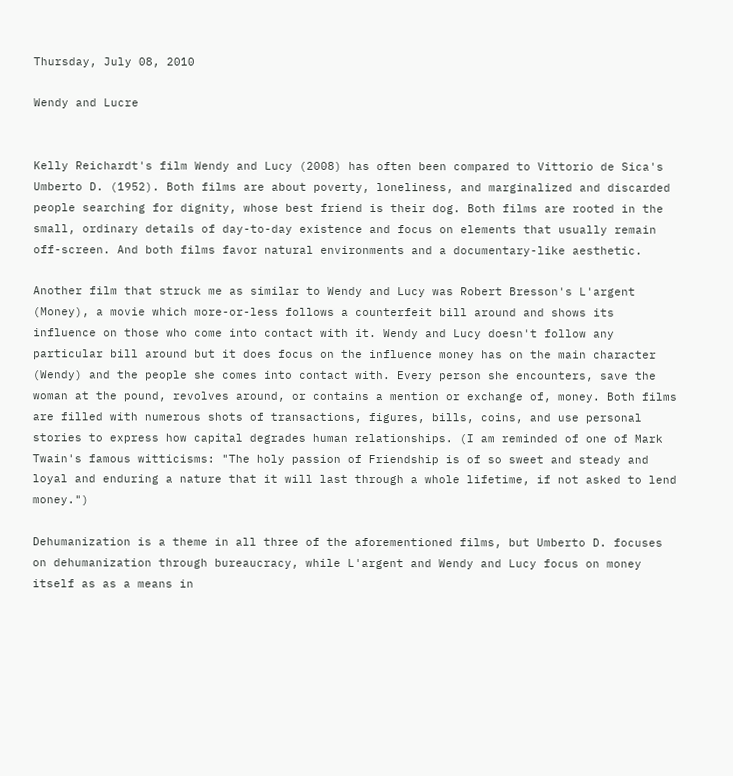Thursday, July 08, 2010

Wendy and Lucre


Kelly Reichardt's film Wendy and Lucy (2008) has often been compared to Vittorio de Sica's Umberto D. (1952). Both films are about poverty, loneliness, and marginalized and discarded people searching for dignity, whose best friend is their dog. Both films are rooted in the small, ordinary details of day-to-day existence and focus on elements that usually remain off-screen. And both films favor natural environments and a documentary-like aesthetic.

Another film that struck me as similar to Wendy and Lucy was Robert Bresson's L'argent (Money), a movie which more-or-less follows a counterfeit bill around and shows its influence on those who come into contact with it. Wendy and Lucy doesn't follow any particular bill around but it does focus on the influence money has on the main character (Wendy) and the people she comes into contact with. Every person she encounters, save the woman at the pound, revolves around, or contains a mention or exchange of, money. Both films are filled with numerous shots of transactions, figures, bills, coins, and use personal stories to express how capital degrades human relationships. (I am reminded of one of Mark Twain's famous witticisms: "The holy passion of Friendship is of so sweet and steady and loyal and enduring a nature that it will last through a whole lifetime, if not asked to lend money.")

Dehumanization is a theme in all three of the aforementioned films, but Umberto D. focuses on dehumanization through bureaucracy, while L'argent and Wendy and Lucy focus on money itself as as a means in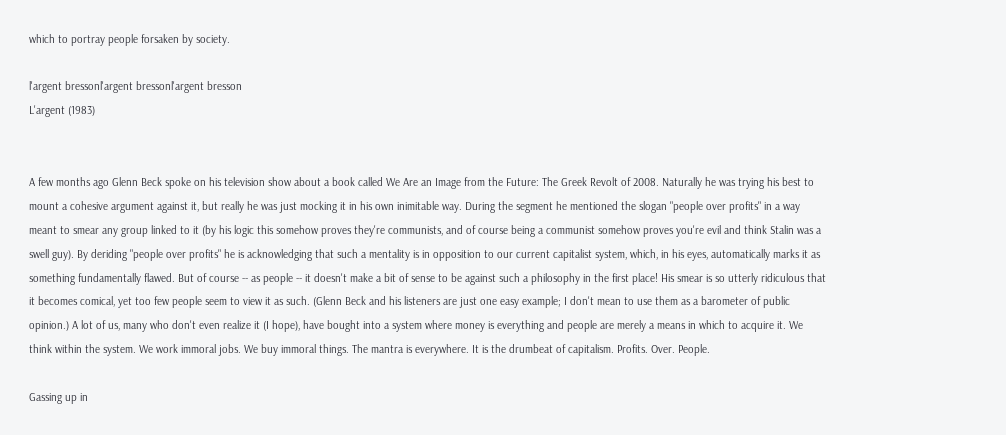which to portray people forsaken by society.

l'argent bressonl'argent bressonl'argent bresson
L'argent (1983)


A few months ago Glenn Beck spoke on his television show about a book called We Are an Image from the Future: The Greek Revolt of 2008. Naturally he was trying his best to mount a cohesive argument against it, but really he was just mocking it in his own inimitable way. During the segment he mentioned the slogan "people over profits" in a way meant to smear any group linked to it (by his logic this somehow proves they're communists, and of course being a communist somehow proves you're evil and think Stalin was a swell guy). By deriding "people over profits" he is acknowledging that such a mentality is in opposition to our current capitalist system, which, in his eyes, automatically marks it as something fundamentally flawed. But of course -- as people -- it doesn't make a bit of sense to be against such a philosophy in the first place! His smear is so utterly ridiculous that it becomes comical, yet too few people seem to view it as such. (Glenn Beck and his listeners are just one easy example; I don't mean to use them as a barometer of public opinion.) A lot of us, many who don't even realize it (I hope), have bought into a system where money is everything and people are merely a means in which to acquire it. We think within the system. We work immoral jobs. We buy immoral things. The mantra is everywhere. It is the drumbeat of capitalism. Profits. Over. People.

Gassing up in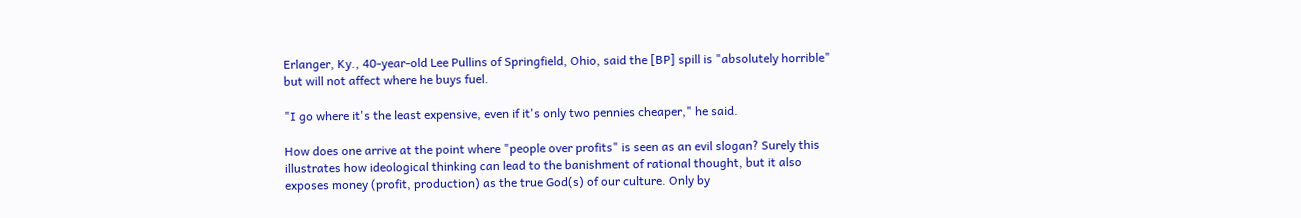Erlanger, Ky., 40-year-old Lee Pullins of Springfield, Ohio, said the [BP] spill is "absolutely horrible" but will not affect where he buys fuel.

"I go where it's the least expensive, even if it's only two pennies cheaper," he said.

How does one arrive at the point where "people over profits" is seen as an evil slogan? Surely this illustrates how ideological thinking can lead to the banishment of rational thought, but it also exposes money (profit, production) as the true God(s) of our culture. Only by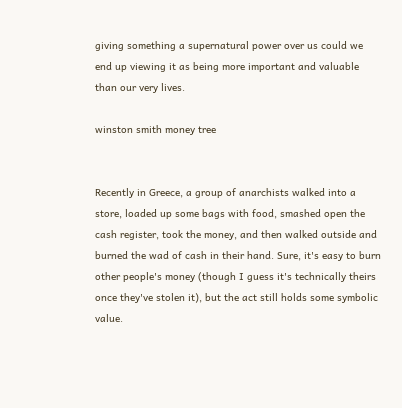giving something a supernatural power over us could we end up viewing it as being more important and valuable than our very lives.

winston smith money tree


Recently in Greece, a group of anarchists walked into a store, loaded up some bags with food, smashed open the cash register, took the money, and then walked outside and burned the wad of cash in their hand. Sure, it's easy to burn other people's money (though I guess it's technically theirs once they've stolen it), but the act still holds some symbolic value.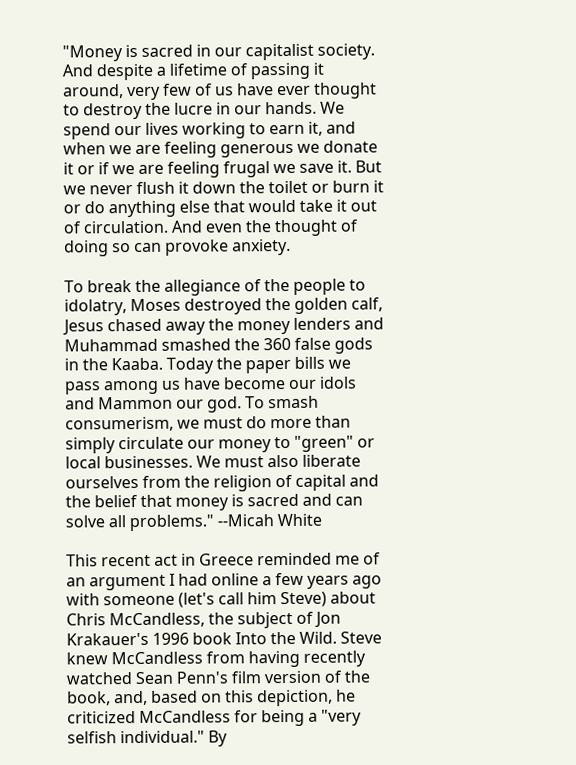"Money is sacred in our capitalist society. And despite a lifetime of passing it around, very few of us have ever thought to destroy the lucre in our hands. We spend our lives working to earn it, and when we are feeling generous we donate it or if we are feeling frugal we save it. But we never flush it down the toilet or burn it or do anything else that would take it out of circulation. And even the thought of doing so can provoke anxiety.

To break the allegiance of the people to idolatry, Moses destroyed the golden calf, Jesus chased away the money lenders and Muhammad smashed the 360 false gods in the Kaaba. Today the paper bills we pass among us have become our idols and Mammon our god. To smash consumerism, we must do more than simply circulate our money to "green" or local businesses. We must also liberate ourselves from the religion of capital and the belief that money is sacred and can solve all problems." --Micah White

This recent act in Greece reminded me of an argument I had online a few years ago with someone (let's call him Steve) about Chris McCandless, the subject of Jon Krakauer's 1996 book Into the Wild. Steve knew McCandless from having recently watched Sean Penn's film version of the book, and, based on this depiction, he criticized McCandless for being a "very selfish individual." By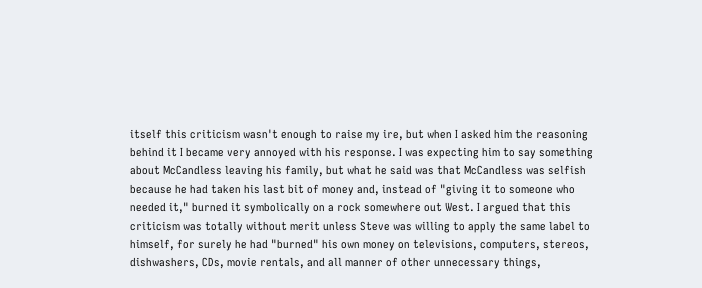itself this criticism wasn't enough to raise my ire, but when I asked him the reasoning behind it I became very annoyed with his response. I was expecting him to say something about McCandless leaving his family, but what he said was that McCandless was selfish because he had taken his last bit of money and, instead of "giving it to someone who needed it," burned it symbolically on a rock somewhere out West. I argued that this criticism was totally without merit unless Steve was willing to apply the same label to himself, for surely he had "burned" his own money on televisions, computers, stereos, dishwashers, CDs, movie rentals, and all manner of other unnecessary things,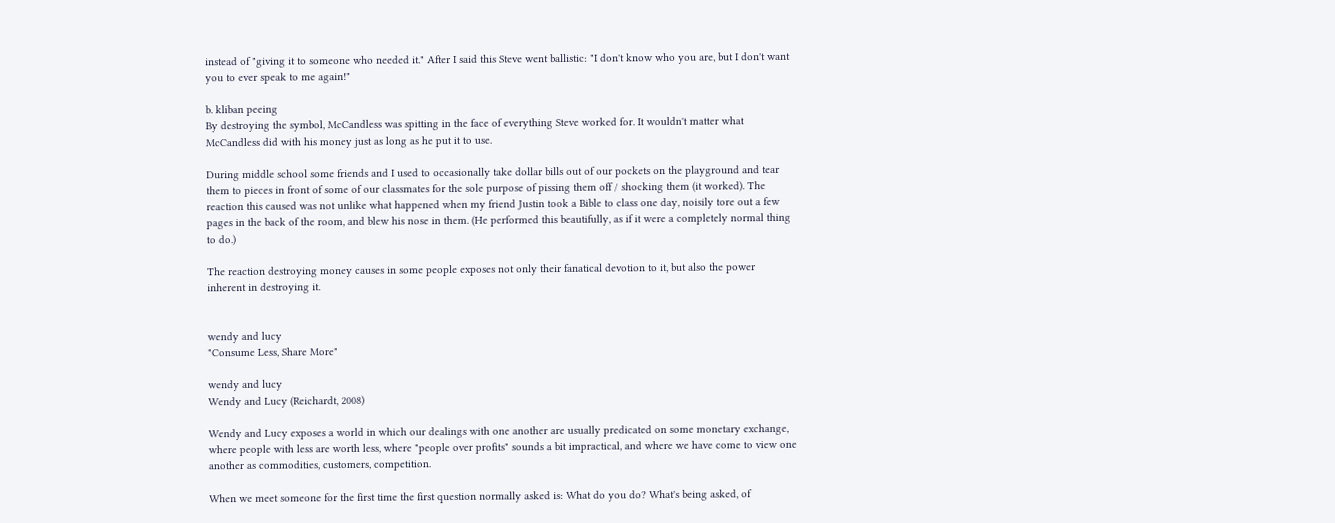instead of "giving it to someone who needed it." After I said this Steve went ballistic: "I don't know who you are, but I don't want you to ever speak to me again!"

b. kliban peeing
By destroying the symbol, McCandless was spitting in the face of everything Steve worked for. It wouldn't matter what McCandless did with his money just as long as he put it to use.

During middle school some friends and I used to occasionally take dollar bills out of our pockets on the playground and tear them to pieces in front of some of our classmates for the sole purpose of pissing them off / shocking them (it worked). The reaction this caused was not unlike what happened when my friend Justin took a Bible to class one day, noisily tore out a few pages in the back of the room, and blew his nose in them. (He performed this beautifully, as if it were a completely normal thing to do.)

The reaction destroying money causes in some people exposes not only their fanatical devotion to it, but also the power inherent in destroying it.


wendy and lucy
"Consume Less, Share More"

wendy and lucy
Wendy and Lucy (Reichardt, 2008)

Wendy and Lucy exposes a world in which our dealings with one another are usually predicated on some monetary exchange, where people with less are worth less, where "people over profits" sounds a bit impractical, and where we have come to view one another as commodities, customers, competition.

When we meet someone for the first time the first question normally asked is: What do you do? What's being asked, of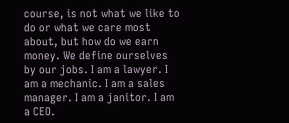course, is not what we like to do or what we care most about, but how do we earn money. We define ourselves by our jobs. I am a lawyer. I am a mechanic. I am a sales manager. I am a janitor. I am a CEO.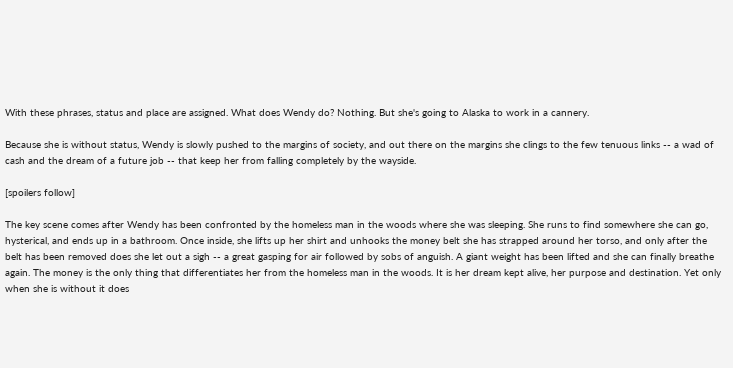With these phrases, status and place are assigned. What does Wendy do? Nothing. But she's going to Alaska to work in a cannery.

Because she is without status, Wendy is slowly pushed to the margins of society, and out there on the margins she clings to the few tenuous links -- a wad of cash and the dream of a future job -- that keep her from falling completely by the wayside.

[spoilers follow]

The key scene comes after Wendy has been confronted by the homeless man in the woods where she was sleeping. She runs to find somewhere she can go, hysterical, and ends up in a bathroom. Once inside, she lifts up her shirt and unhooks the money belt she has strapped around her torso, and only after the belt has been removed does she let out a sigh -- a great gasping for air followed by sobs of anguish. A giant weight has been lifted and she can finally breathe again. The money is the only thing that differentiates her from the homeless man in the woods. It is her dream kept alive, her purpose and destination. Yet only when she is without it does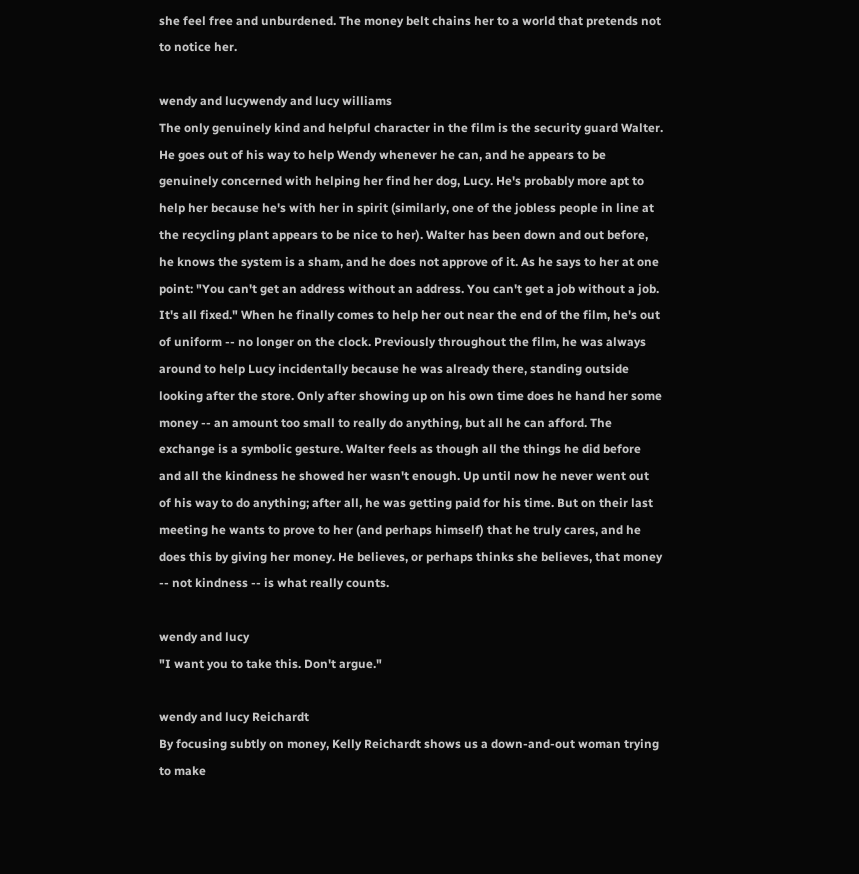she feel free and unburdened. The money belt chains her to a world that pretends not to notice her.

wendy and lucywendy and lucy williams
The only genuinely kind and helpful character in the film is the security guard Walter. He goes out of his way to help Wendy whenever he can, and he appears to be genuinely concerned with helping her find her dog, Lucy. He's probably more apt to help her because he's with her in spirit (similarly, one of the jobless people in line at the recycling plant appears to be nice to her). Walter has been down and out before, he knows the system is a sham, and he does not approve of it. As he says to her at one point: "You can't get an address without an address. You can't get a job without a job. It's all fixed." When he finally comes to help her out near the end of the film, he's out of uniform -- no longer on the clock. Previously throughout the film, he was always around to help Lucy incidentally because he was already there, standing outside looking after the store. Only after showing up on his own time does he hand her some money -- an amount too small to really do anything, but all he can afford. The exchange is a symbolic gesture. Walter feels as though all the things he did before and all the kindness he showed her wasn't enough. Up until now he never went out of his way to do anything; after all, he was getting paid for his time. But on their last meeting he wants to prove to her (and perhaps himself) that he truly cares, and he does this by giving her money. He believes, or perhaps thinks she believes, that money -- not kindness -- is what really counts.

wendy and lucy
"I want you to take this. Don't argue."

wendy and lucy Reichardt
By focusing subtly on money, Kelly Reichardt shows us a down-and-out woman trying to make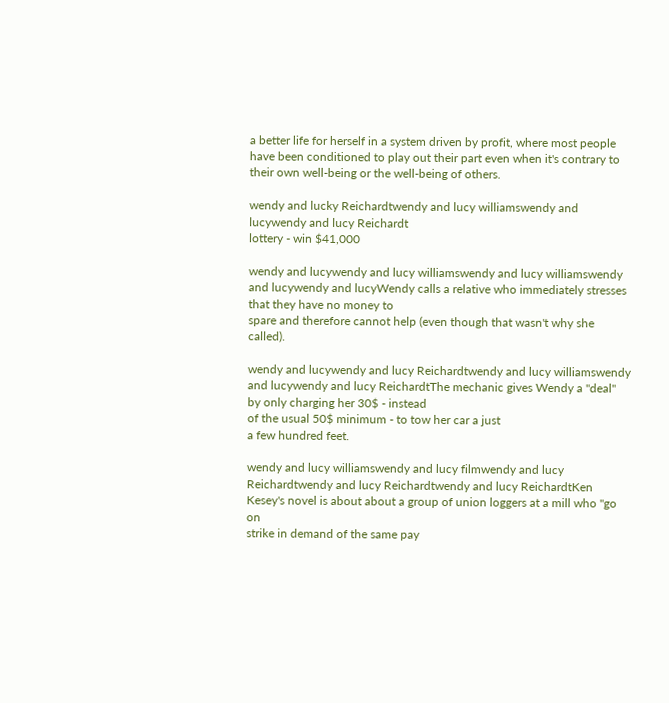a better life for herself in a system driven by profit, where most people have been conditioned to play out their part even when it's contrary to their own well-being or the well-being of others.

wendy and lucky Reichardtwendy and lucy williamswendy and lucywendy and lucy Reichardt
lottery - win $41,000

wendy and lucywendy and lucy williamswendy and lucy williamswendy and lucywendy and lucyWendy calls a relative who immediately stresses that they have no money to
spare and therefore cannot help (even though that wasn't why she called).

wendy and lucywendy and lucy Reichardtwendy and lucy williamswendy and lucywendy and lucy ReichardtThe mechanic gives Wendy a "deal" by only charging her 30$ - instead
of the usual 50$ minimum - to tow her car a just
a few hundred feet.

wendy and lucy williamswendy and lucy filmwendy and lucy Reichardtwendy and lucy Reichardtwendy and lucy ReichardtKen Kesey's novel is about about a group of union loggers at a mill who "go on
strike in demand of the same pay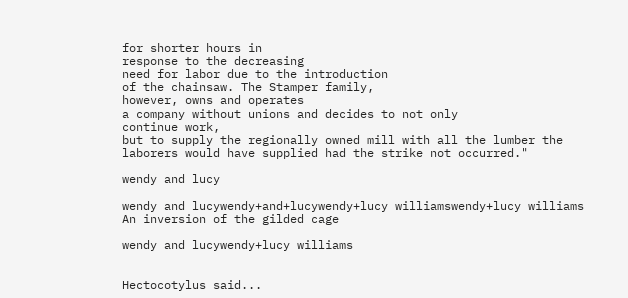for shorter hours in
response to the decreasing
need for labor due to the introduction
of the chainsaw. The Stamper family,
however, owns and operates
a company without unions and decides to not only
continue work,
but to supply the regionally owned mill with all the lumber the
laborers would have supplied had the strike not occurred."

wendy and lucy

wendy and lucywendy+and+lucywendy+lucy williamswendy+lucy williams
An inversion of the gilded cage

wendy and lucywendy+lucy williams


Hectocotylus said...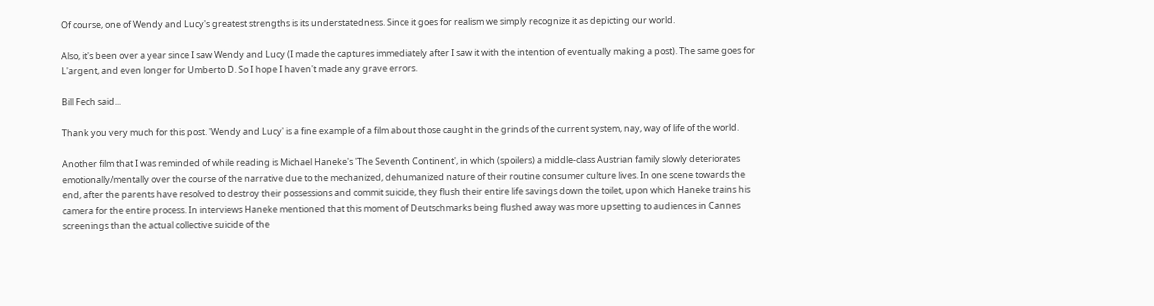Of course, one of Wendy and Lucy's greatest strengths is its understatedness. Since it goes for realism we simply recognize it as depicting our world.

Also, it's been over a year since I saw Wendy and Lucy (I made the captures immediately after I saw it with the intention of eventually making a post). The same goes for L'argent, and even longer for Umberto D. So I hope I haven't made any grave errors.

Bill Fech said...

Thank you very much for this post. 'Wendy and Lucy' is a fine example of a film about those caught in the grinds of the current system, nay, way of life of the world.

Another film that I was reminded of while reading is Michael Haneke's 'The Seventh Continent', in which (spoilers) a middle-class Austrian family slowly deteriorates emotionally/mentally over the course of the narrative due to the mechanized, dehumanized nature of their routine consumer culture lives. In one scene towards the end, after the parents have resolved to destroy their possessions and commit suicide, they flush their entire life savings down the toilet, upon which Haneke trains his camera for the entire process. In interviews Haneke mentioned that this moment of Deutschmarks being flushed away was more upsetting to audiences in Cannes screenings than the actual collective suicide of the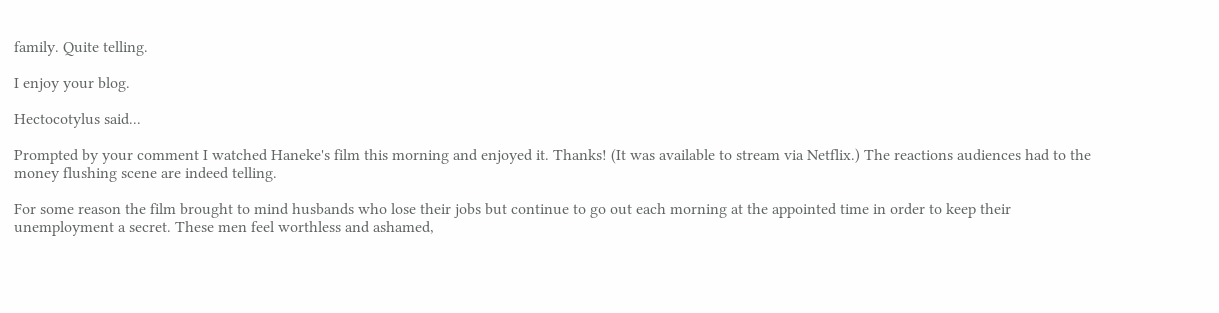family. Quite telling.

I enjoy your blog.

Hectocotylus said...

Prompted by your comment I watched Haneke's film this morning and enjoyed it. Thanks! (It was available to stream via Netflix.) The reactions audiences had to the money flushing scene are indeed telling.

For some reason the film brought to mind husbands who lose their jobs but continue to go out each morning at the appointed time in order to keep their unemployment a secret. These men feel worthless and ashamed,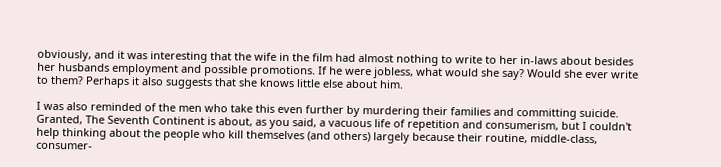obviously, and it was interesting that the wife in the film had almost nothing to write to her in-laws about besides her husbands employment and possible promotions. If he were jobless, what would she say? Would she ever write to them? Perhaps it also suggests that she knows little else about him.

I was also reminded of the men who take this even further by murdering their families and committing suicide. Granted, The Seventh Continent is about, as you said, a vacuous life of repetition and consumerism, but I couldn't help thinking about the people who kill themselves (and others) largely because their routine, middle-class, consumer-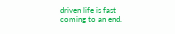driven life is fast coming to an end.